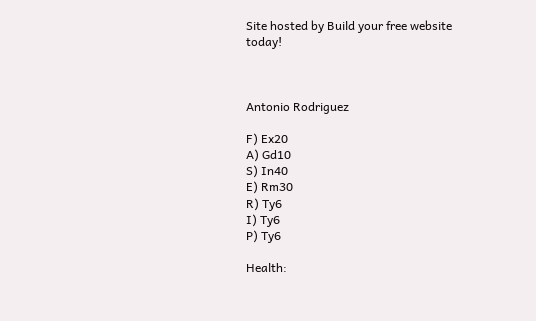Site hosted by Build your free website today!



Antonio Rodriguez

F) Ex20
A) Gd10
S) In40
E) Rm30
R) Ty6
I) Ty6
P) Ty6

Health: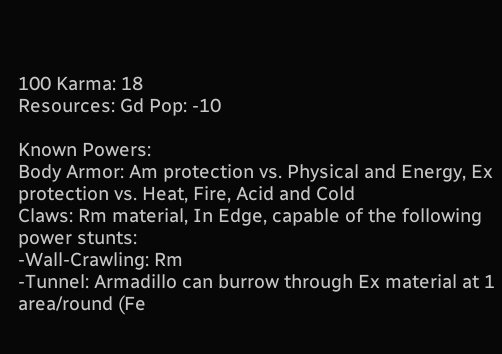100 Karma: 18
Resources: Gd Pop: -10

Known Powers:
Body Armor: Am protection vs. Physical and Energy, Ex protection vs. Heat, Fire, Acid and Cold
Claws: Rm material, In Edge, capable of the following power stunts:
-Wall-Crawling: Rm
-Tunnel: Armadillo can burrow through Ex material at 1 area/round (Fe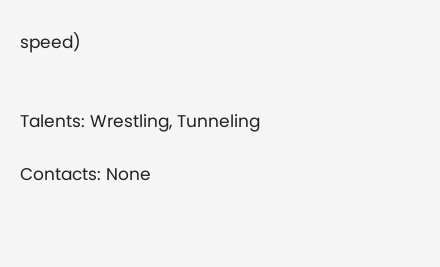speed)


Talents: Wrestling, Tunneling

Contacts: None